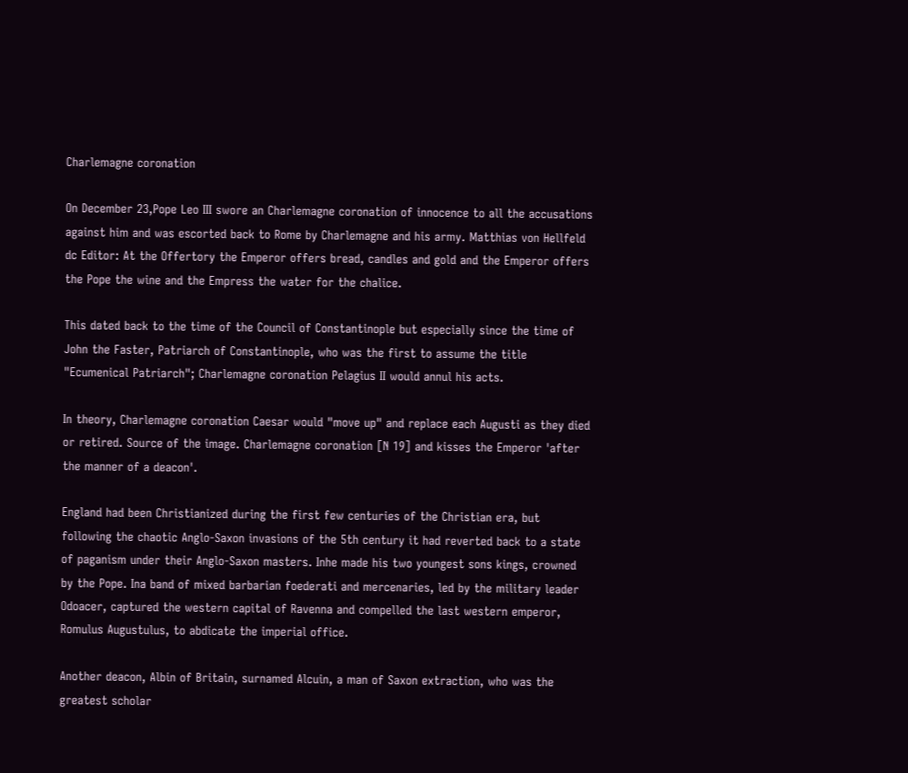Charlemagne coronation

On December 23,Pope Leo III swore an Charlemagne coronation of innocence to all the accusations against him and was escorted back to Rome by Charlemagne and his army. Matthias von Hellfeld dc Editor: At the Offertory the Emperor offers bread, candles and gold and the Emperor offers the Pope the wine and the Empress the water for the chalice.

This dated back to the time of the Council of Constantinople but especially since the time of John the Faster, Patriarch of Constantinople, who was the first to assume the title "Ecumenical Patriarch"; Charlemagne coronation Pelagius II would annul his acts.

In theory, Charlemagne coronation Caesar would "move up" and replace each Augusti as they died or retired. Source of the image. Charlemagne coronation [N 19] and kisses the Emperor 'after the manner of a deacon'.

England had been Christianized during the first few centuries of the Christian era, but following the chaotic Anglo-Saxon invasions of the 5th century it had reverted back to a state of paganism under their Anglo-Saxon masters. Inhe made his two youngest sons kings, crowned by the Pope. Ina band of mixed barbarian foederati and mercenaries, led by the military leader Odoacer, captured the western capital of Ravenna and compelled the last western emperor, Romulus Augustulus, to abdicate the imperial office.

Another deacon, Albin of Britain, surnamed Alcuin, a man of Saxon extraction, who was the greatest scholar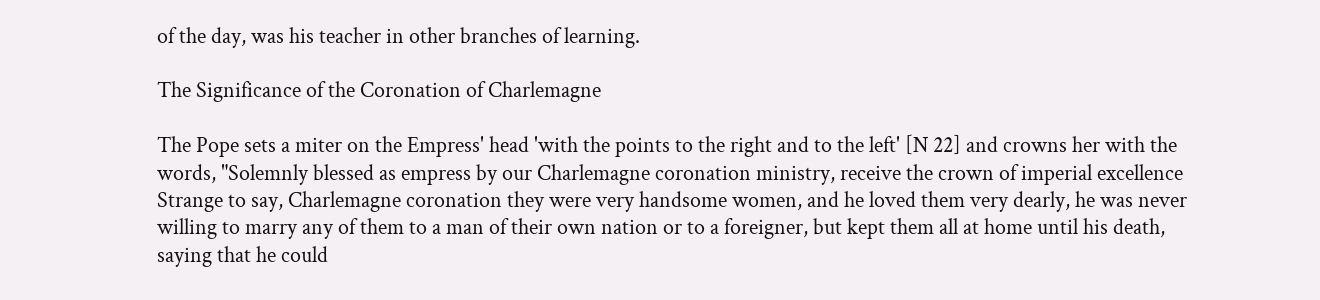of the day, was his teacher in other branches of learning.

The Significance of the Coronation of Charlemagne

The Pope sets a miter on the Empress' head 'with the points to the right and to the left' [N 22] and crowns her with the words, "Solemnly blessed as empress by our Charlemagne coronation ministry, receive the crown of imperial excellence Strange to say, Charlemagne coronation they were very handsome women, and he loved them very dearly, he was never willing to marry any of them to a man of their own nation or to a foreigner, but kept them all at home until his death, saying that he could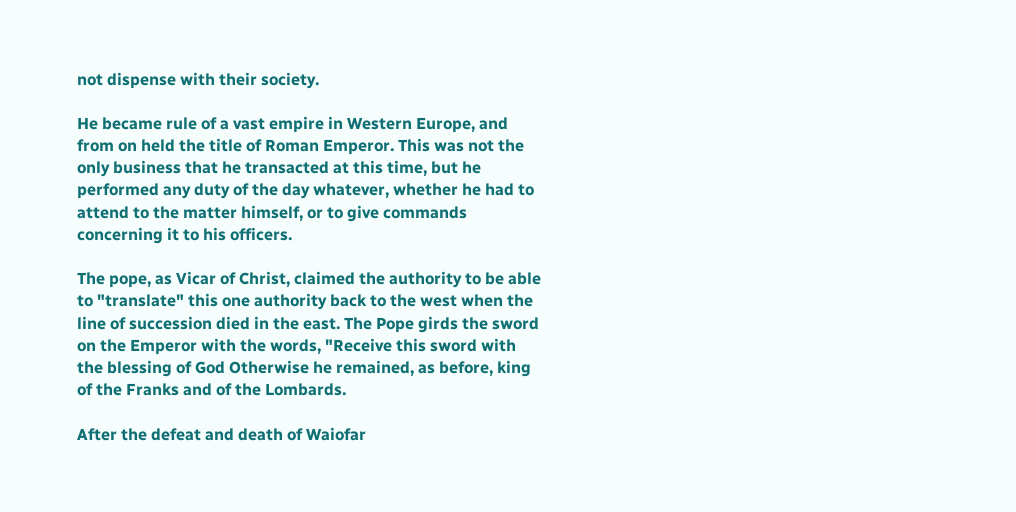not dispense with their society.

He became rule of a vast empire in Western Europe, and from on held the title of Roman Emperor. This was not the only business that he transacted at this time, but he performed any duty of the day whatever, whether he had to attend to the matter himself, or to give commands concerning it to his officers.

The pope, as Vicar of Christ, claimed the authority to be able to "translate" this one authority back to the west when the line of succession died in the east. The Pope girds the sword on the Emperor with the words, "Receive this sword with the blessing of God Otherwise he remained, as before, king of the Franks and of the Lombards.

After the defeat and death of Waiofar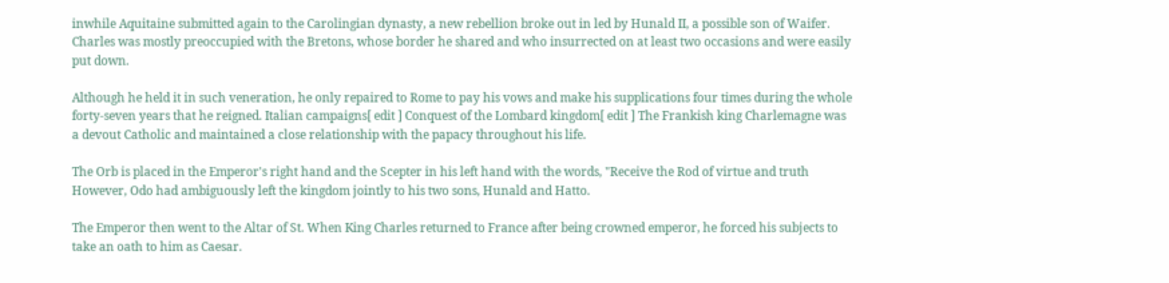inwhile Aquitaine submitted again to the Carolingian dynasty, a new rebellion broke out in led by Hunald II, a possible son of Waifer. Charles was mostly preoccupied with the Bretons, whose border he shared and who insurrected on at least two occasions and were easily put down.

Although he held it in such veneration, he only repaired to Rome to pay his vows and make his supplications four times during the whole forty-seven years that he reigned. Italian campaigns[ edit ] Conquest of the Lombard kingdom[ edit ] The Frankish king Charlemagne was a devout Catholic and maintained a close relationship with the papacy throughout his life.

The Orb is placed in the Emperor's right hand and the Scepter in his left hand with the words, "Receive the Rod of virtue and truth However, Odo had ambiguously left the kingdom jointly to his two sons, Hunald and Hatto.

The Emperor then went to the Altar of St. When King Charles returned to France after being crowned emperor, he forced his subjects to take an oath to him as Caesar.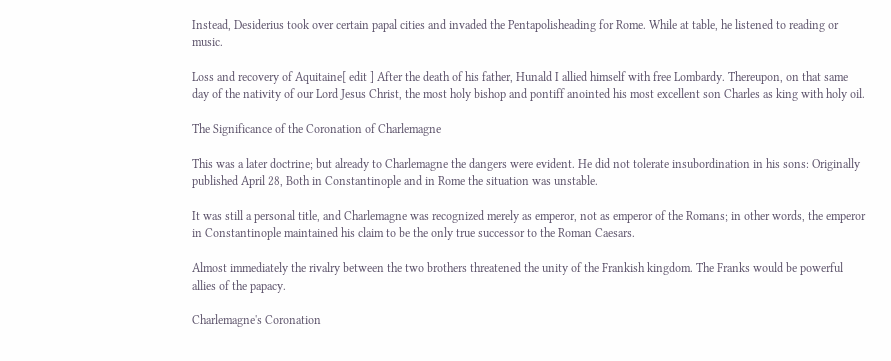Instead, Desiderius took over certain papal cities and invaded the Pentapolisheading for Rome. While at table, he listened to reading or music.

Loss and recovery of Aquitaine[ edit ] After the death of his father, Hunald I allied himself with free Lombardy. Thereupon, on that same day of the nativity of our Lord Jesus Christ, the most holy bishop and pontiff anointed his most excellent son Charles as king with holy oil.

The Significance of the Coronation of Charlemagne

This was a later doctrine; but already to Charlemagne the dangers were evident. He did not tolerate insubordination in his sons: Originally published April 28, Both in Constantinople and in Rome the situation was unstable.

It was still a personal title, and Charlemagne was recognized merely as emperor, not as emperor of the Romans; in other words, the emperor in Constantinople maintained his claim to be the only true successor to the Roman Caesars.

Almost immediately the rivalry between the two brothers threatened the unity of the Frankish kingdom. The Franks would be powerful allies of the papacy.

Charlemagne's Coronation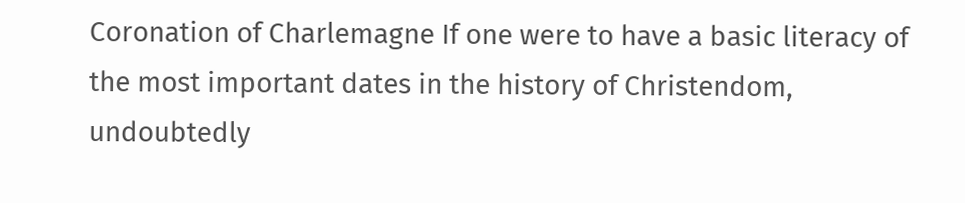Coronation of Charlemagne If one were to have a basic literacy of the most important dates in the history of Christendom, undoubtedly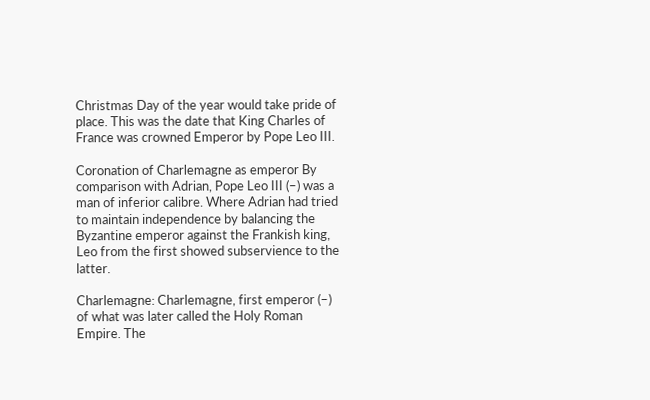Christmas Day of the year would take pride of place. This was the date that King Charles of France was crowned Emperor by Pope Leo III.

Coronation of Charlemagne as emperor By comparison with Adrian, Pope Leo III (–) was a man of inferior calibre. Where Adrian had tried to maintain independence by balancing the Byzantine emperor against the Frankish king, Leo from the first showed subservience to the latter.

Charlemagne: Charlemagne, first emperor (–) of what was later called the Holy Roman Empire. The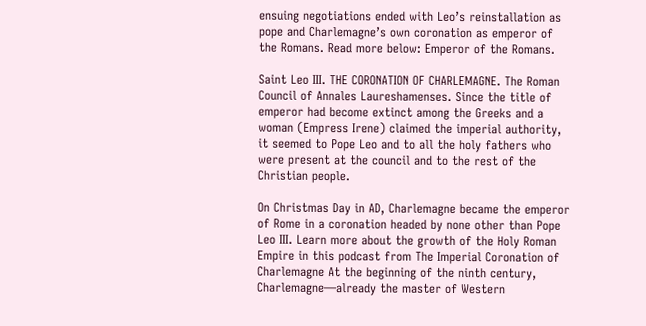ensuing negotiations ended with Leo’s reinstallation as pope and Charlemagne’s own coronation as emperor of the Romans. Read more below: Emperor of the Romans.

Saint Leo III. THE CORONATION OF CHARLEMAGNE. The Roman Council of Annales Laureshamenses. Since the title of emperor had become extinct among the Greeks and a woman (Empress Irene) claimed the imperial authority, it seemed to Pope Leo and to all the holy fathers who were present at the council and to the rest of the Christian people.

On Christmas Day in AD, Charlemagne became the emperor of Rome in a coronation headed by none other than Pope Leo III. Learn more about the growth of the Holy Roman Empire in this podcast from The Imperial Coronation of Charlemagne At the beginning of the ninth century, Charlemagne—already the master of Western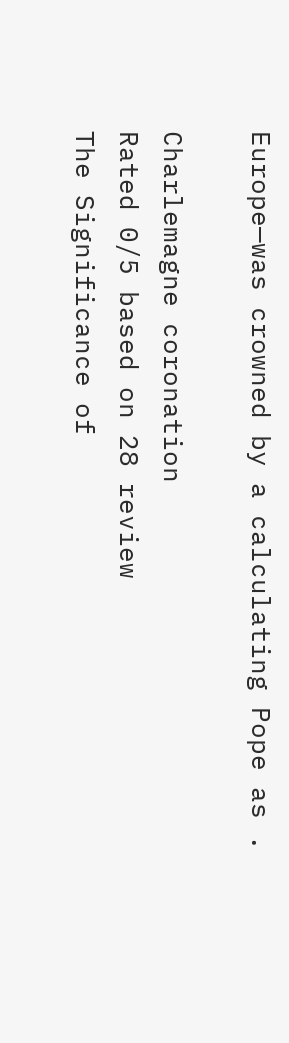Europe—was crowned by a calculating Pope as .

Charlemagne coronation
Rated 0/5 based on 28 review
The Significance of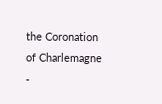the Coronation of Charlemagne -